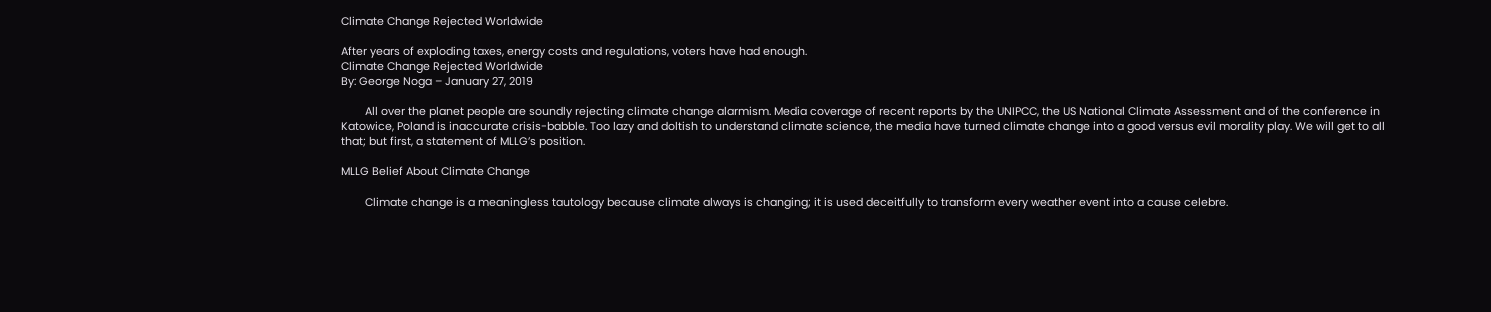Climate Change Rejected Worldwide

After years of exploding taxes, energy costs and regulations, voters have had enough.
Climate Change Rejected Worldwide
By: George Noga – January 27, 2019

        All over the planet people are soundly rejecting climate change alarmism. Media coverage of recent reports by the UNIPCC, the US National Climate Assessment and of the conference in Katowice, Poland is inaccurate crisis-babble. Too lazy and doltish to understand climate science, the media have turned climate change into a good versus evil morality play. We will get to all that; but first, a statement of MLLG’s position.

MLLG Belief About Climate Change

        Climate change is a meaningless tautology because climate always is changing; it is used deceitfully to transform every weather event into a cause celebre.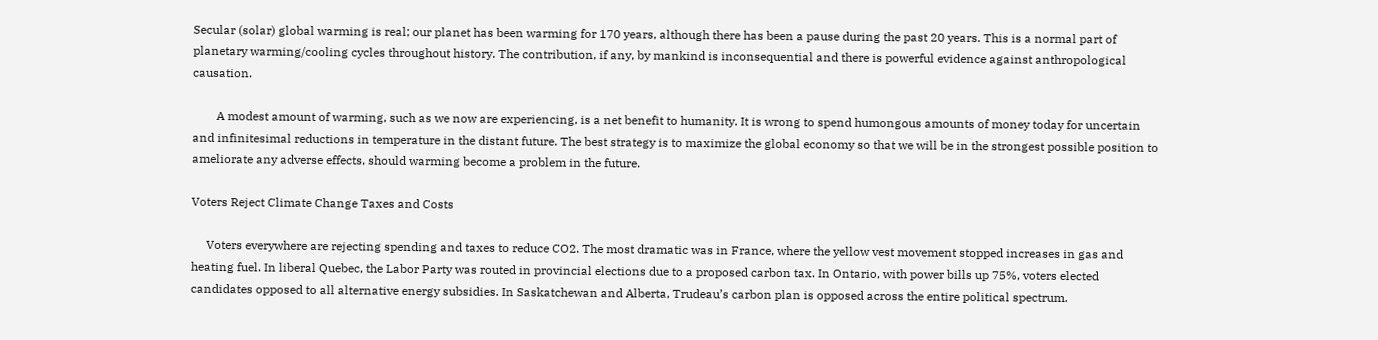Secular (solar) global warming is real; our planet has been warming for 170 years, although there has been a pause during the past 20 years. This is a normal part of planetary warming/cooling cycles throughout history. The contribution, if any, by mankind is inconsequential and there is powerful evidence against anthropological causation.

        A modest amount of warming, such as we now are experiencing, is a net benefit to humanity. It is wrong to spend humongous amounts of money today for uncertain and infinitesimal reductions in temperature in the distant future. The best strategy is to maximize the global economy so that we will be in the strongest possible position to ameliorate any adverse effects, should warming become a problem in the future.

Voters Reject Climate Change Taxes and Costs

     Voters everywhere are rejecting spending and taxes to reduce CO2. The most dramatic was in France, where the yellow vest movement stopped increases in gas and heating fuel. In liberal Quebec, the Labor Party was routed in provincial elections due to a proposed carbon tax. In Ontario, with power bills up 75%, voters elected candidates opposed to all alternative energy subsidies. In Saskatchewan and Alberta, Trudeau’s carbon plan is opposed across the entire political spectrum.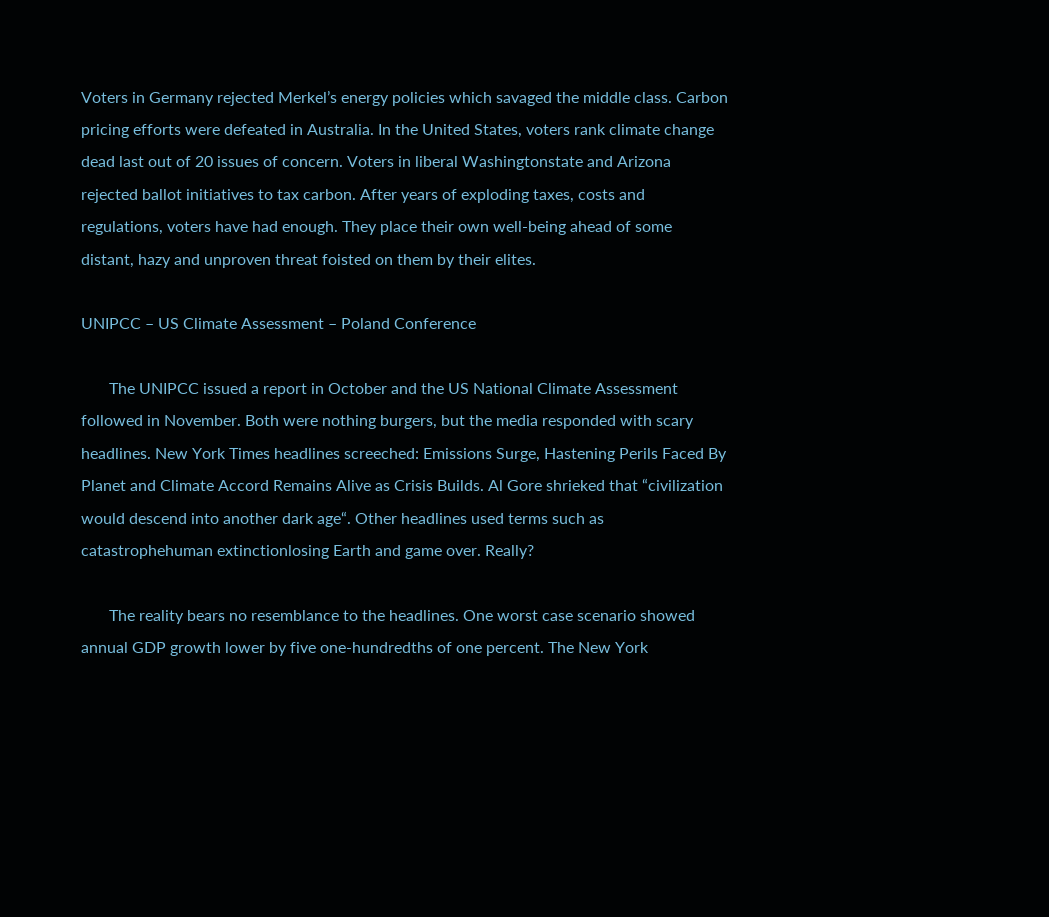Voters in Germany rejected Merkel’s energy policies which savaged the middle class. Carbon pricing efforts were defeated in Australia. In the United States, voters rank climate change dead last out of 20 issues of concern. Voters in liberal Washingtonstate and Arizona rejected ballot initiatives to tax carbon. After years of exploding taxes, costs and regulations, voters have had enough. They place their own well-being ahead of some distant, hazy and unproven threat foisted on them by their elites.

UNIPCC – US Climate Assessment – Poland Conference

       The UNIPCC issued a report in October and the US National Climate Assessment followed in November. Both were nothing burgers, but the media responded with scary headlines. New York Times headlines screeched: Emissions Surge, Hastening Perils Faced By Planet and Climate Accord Remains Alive as Crisis Builds. Al Gore shrieked that “civilization would descend into another dark age“. Other headlines used terms such as catastrophehuman extinctionlosing Earth and game over. Really?

       The reality bears no resemblance to the headlines. One worst case scenario showed annual GDP growth lower by five one-hundredths of one percent. The New York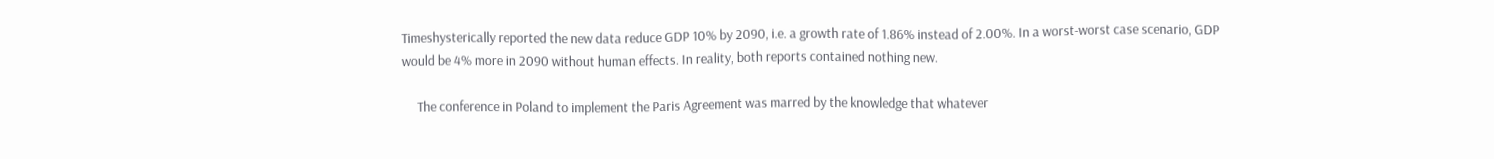Timeshysterically reported the new data reduce GDP 10% by 2090, i.e. a growth rate of 1.86% instead of 2.00%. In a worst-worst case scenario, GDP would be 4% more in 2090 without human effects. In reality, both reports contained nothing new.

     The conference in Poland to implement the Paris Agreement was marred by the knowledge that whatever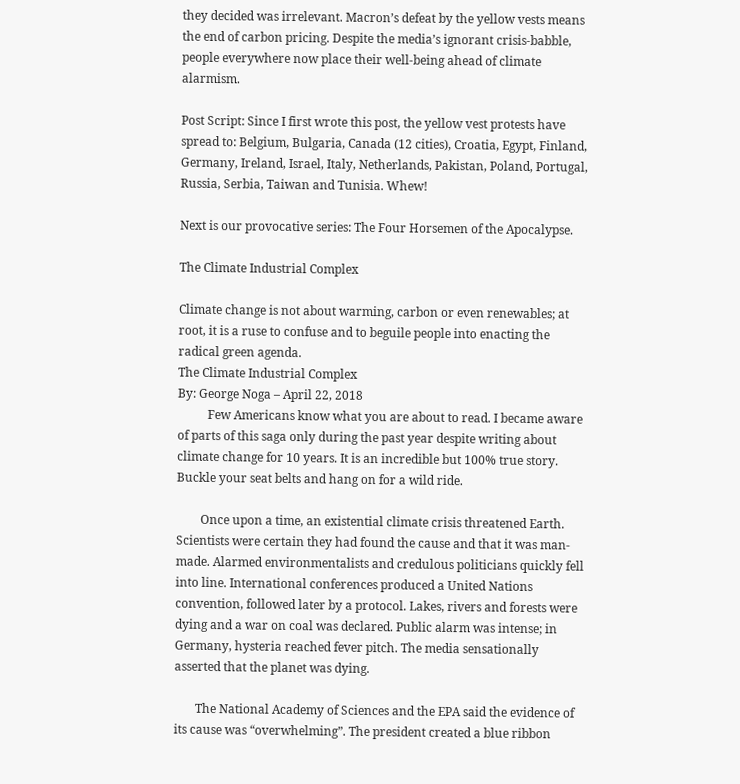they decided was irrelevant. Macron’s defeat by the yellow vests means the end of carbon pricing. Despite the media’s ignorant crisis-babble, people everywhere now place their well-being ahead of climate alarmism.

Post Script: Since I first wrote this post, the yellow vest protests have spread to: Belgium, Bulgaria, Canada (12 cities), Croatia, Egypt, Finland, Germany, Ireland, Israel, Italy, Netherlands, Pakistan, Poland, Portugal, Russia, Serbia, Taiwan and Tunisia. Whew!

Next is our provocative series: The Four Horsemen of the Apocalypse.

The Climate Industrial Complex

Climate change is not about warming, carbon or even renewables; at root, it is a ruse to confuse and to beguile people into enacting the radical green agenda.
The Climate Industrial Complex
By: George Noga – April 22, 2018
          Few Americans know what you are about to read. I became aware of parts of this saga only during the past year despite writing about climate change for 10 years. It is an incredible but 100% true story. Buckle your seat belts and hang on for a wild ride.

        Once upon a time, an existential climate crisis threatened Earth. Scientists were certain they had found the cause and that it was man-made. Alarmed environmentalists and credulous politicians quickly fell into line. International conferences produced a United Nations convention, followed later by a protocol. Lakes, rivers and forests were dying and a war on coal was declared. Public alarm was intense; in Germany, hysteria reached fever pitch. The media sensationally asserted that the planet was dying.

       The National Academy of Sciences and the EPA said the evidence of its cause was “overwhelming”. The president created a blue ribbon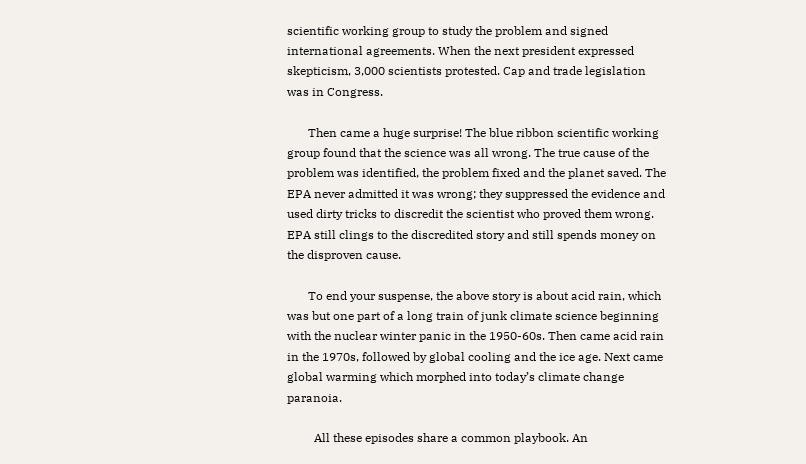scientific working group to study the problem and signed international agreements. When the next president expressed skepticism, 3,000 scientists protested. Cap and trade legislation was in Congress.

       Then came a huge surprise! The blue ribbon scientific working group found that the science was all wrong. The true cause of the problem was identified, the problem fixed and the planet saved. The EPA never admitted it was wrong; they suppressed the evidence and used dirty tricks to discredit the scientist who proved them wrong. EPA still clings to the discredited story and still spends money on the disproven cause.

       To end your suspense, the above story is about acid rain, which was but one part of a long train of junk climate science beginning with the nuclear winter panic in the 1950-60s. Then came acid rain in the 1970s, followed by global cooling and the ice age. Next came global warming which morphed into today’s climate change paranoia.

         All these episodes share a common playbook. An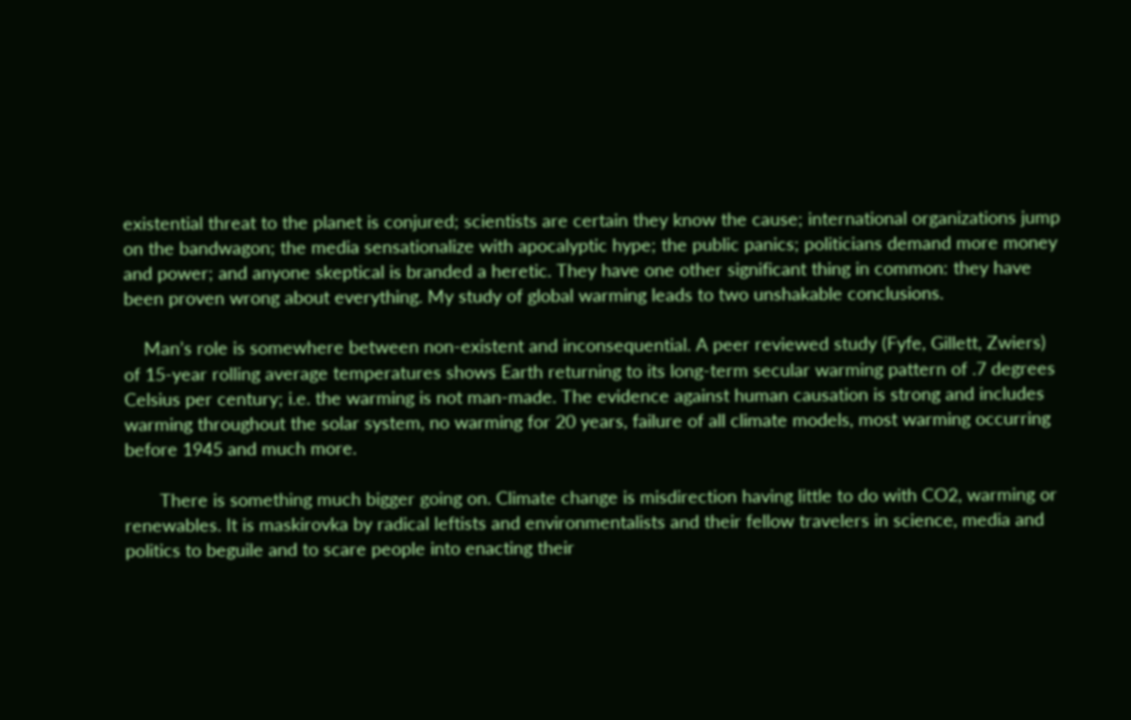existential threat to the planet is conjured; scientists are certain they know the cause; international organizations jump on the bandwagon; the media sensationalize with apocalyptic hype; the public panics; politicians demand more money and power; and anyone skeptical is branded a heretic. They have one other significant thing in common: they have been proven wrong about everything. My study of global warming leads to two unshakable conclusions.

    Man’s role is somewhere between non-existent and inconsequential. A peer reviewed study (Fyfe, Gillett, Zwiers) of 15-year rolling average temperatures shows Earth returning to its long-term secular warming pattern of .7 degrees Celsius per century; i.e. the warming is not man-made. The evidence against human causation is strong and includes warming throughout the solar system, no warming for 20 years, failure of all climate models, most warming occurring before 1945 and much more.

       There is something much bigger going on. Climate change is misdirection having little to do with CO2, warming or renewables. It is maskirovka by radical leftists and environmentalists and their fellow travelers in science, media and politics to beguile and to scare people into enacting their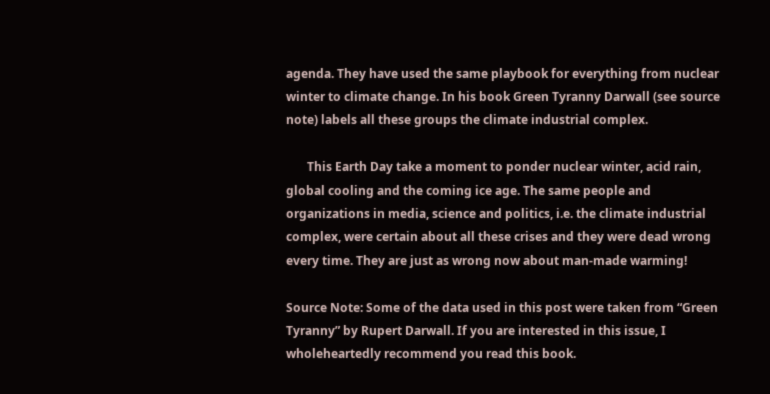agenda. They have used the same playbook for everything from nuclear winter to climate change. In his book Green Tyranny Darwall (see source note) labels all these groups the climate industrial complex.

       This Earth Day take a moment to ponder nuclear winter, acid rain, global cooling and the coming ice age. The same people and organizations in media, science and politics, i.e. the climate industrial complex, were certain about all these crises and they were dead wrong every time. They are just as wrong now about man-made warming!

Source Note: Some of the data used in this post were taken from “Green Tyranny” by Rupert Darwall. If you are interested in this issue, I wholeheartedly recommend you read this book.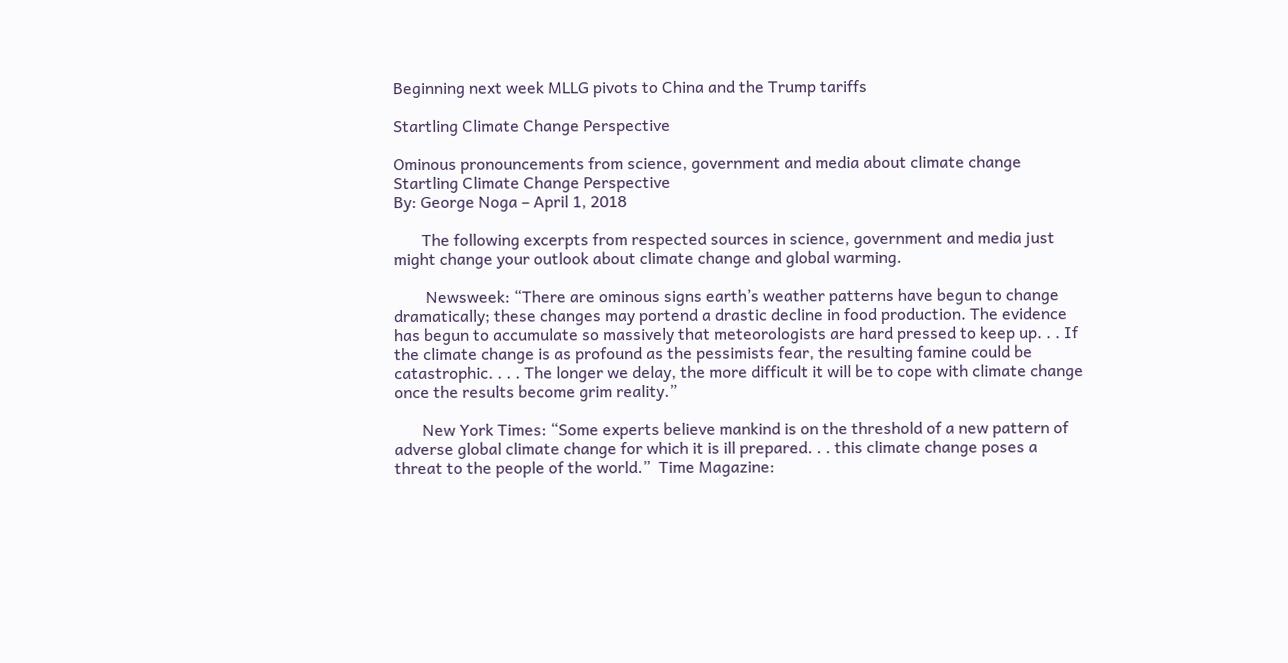Beginning next week MLLG pivots to China and the Trump tariffs

Startling Climate Change Perspective

Ominous pronouncements from science, government and media about climate change
Startling Climate Change Perspective
By: George Noga – April 1, 2018

       The following excerpts from respected sources in science, government and media just might change your outlook about climate change and global warming.

        Newsweek: “There are ominous signs earth’s weather patterns have begun to change dramatically; these changes may portend a drastic decline in food production. The evidence has begun to accumulate so massively that meteorologists are hard pressed to keep up. . . If the climate change is as profound as the pessimists fear, the resulting famine could be catastrophic. . . . The longer we delay, the more difficult it will be to cope with climate change once the results become grim reality.”

       New York Times: “Some experts believe mankind is on the threshold of a new pattern of adverse global climate change for which it is ill prepared. . . this climate change poses a threat to the people of the world.”  Time Magazine: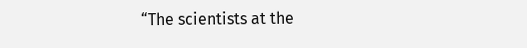“The scientists at the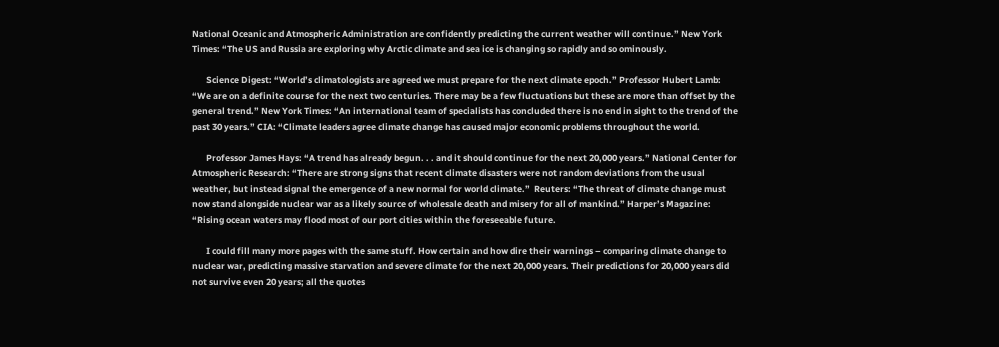National Oceanic and Atmospheric Administration are confidently predicting the current weather will continue.” New York Times: “The US and Russia are exploring why Arctic climate and sea ice is changing so rapidly and so ominously.

       Science Digest: “World’s climatologists are agreed we must prepare for the next climate epoch.” Professor Hubert Lamb: “We are on a definite course for the next two centuries. There may be a few fluctuations but these are more than offset by the general trend.” New York Times: “An international team of specialists has concluded there is no end in sight to the trend of the past 30 years.” CIA: “Climate leaders agree climate change has caused major economic problems throughout the world.

       Professor James Hays: “A trend has already begun. . . and it should continue for the next 20,000 years.” National Center for Atmospheric Research: “There are strong signs that recent climate disasters were not random deviations from the usual weather, but instead signal the emergence of a new normal for world climate.”  Reuters: “The threat of climate change must now stand alongside nuclear war as a likely source of wholesale death and misery for all of mankind.” Harper’s Magazine: “Rising ocean waters may flood most of our port cities within the foreseeable future.

       I could fill many more pages with the same stuff. How certain and how dire their warnings – comparing climate change to nuclear war, predicting massive starvation and severe climate for the next 20,000 years. Their predictions for 20,000 years did not survive even 20 years; all the quotes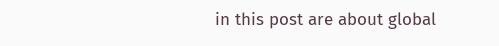in this post are about global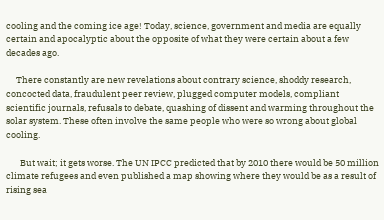cooling and the coming ice age! Today, science, government and media are equally certain and apocalyptic about the opposite of what they were certain about a few decades ago.

     There constantly are new revelations about contrary science, shoddy research, concocted data, fraudulent peer review, plugged computer models, compliant scientific journals, refusals to debate, quashing of dissent and warming throughout the solar system. These often involve the same people who were so wrong about global cooling.

       But wait; it gets worse. The UN IPCC predicted that by 2010 there would be 50 million climate refugees and even published a map showing where they would be as a result of rising sea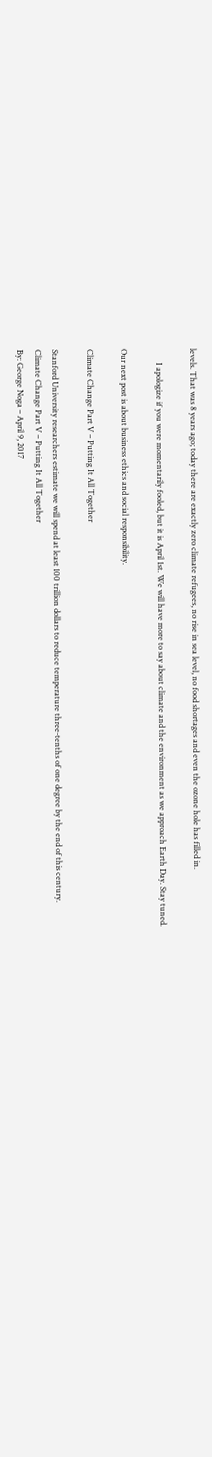levels. That was 8 years ago; today there are exactly zero climate refugees, no rise in sea level, no food shortages and even the ozone hole has filled in.

       I apologize if you were momentarily fooled, but it is April 1st. We will have more to say about climate and the environment as we approach Earth Day. Stay tuned.

Our next post is about business ethics and social responsibility.

Climate Change Part V – Putting It All Together

Stanford University researchers estimate we will spend at least 100 trillion dollars to reduce temperature three-tenths of one degree by the end of this century.
Climate Change Part V – Putting It All Together
By: George Noga – April 9, 2017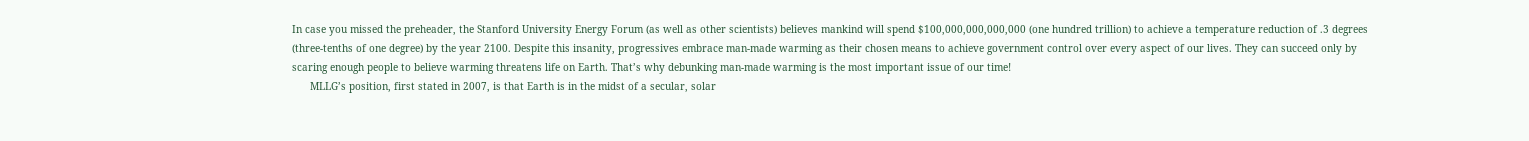In case you missed the preheader, the Stanford University Energy Forum (as well as other scientists) believes mankind will spend $100,000,000,000,000 (one hundred trillion) to achieve a temperature reduction of .3 degrees (three-tenths of one degree) by the year 2100. Despite this insanity, progressives embrace man-made warming as their chosen means to achieve government control over every aspect of our lives. They can succeed only by scaring enough people to believe warming threatens life on Earth. That’s why debunking man-made warming is the most important issue of our time!
      MLLG’s position, first stated in 2007, is that Earth is in the midst of a secular, solar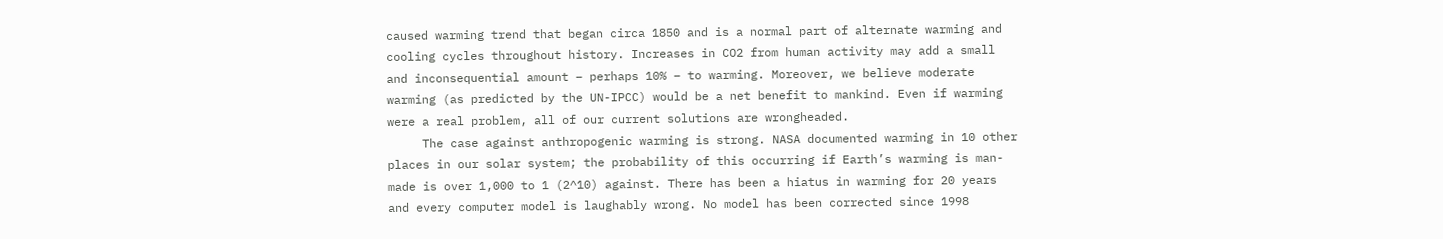caused warming trend that began circa 1850 and is a normal part of alternate warming and cooling cycles throughout history. Increases in CO2 from human activity may add a small and inconsequential amount – perhaps 10% – to warming. Moreover, we believe moderate warming (as predicted by the UN-IPCC) would be a net benefit to mankind. Even if warming were a real problem, all of our current solutions are wrongheaded.
     The case against anthropogenic warming is strong. NASA documented warming in 10 other places in our solar system; the probability of this occurring if Earth’s warming is man-made is over 1,000 to 1 (2^10) against. There has been a hiatus in warming for 20 years and every computer model is laughably wrong. No model has been corrected since 1998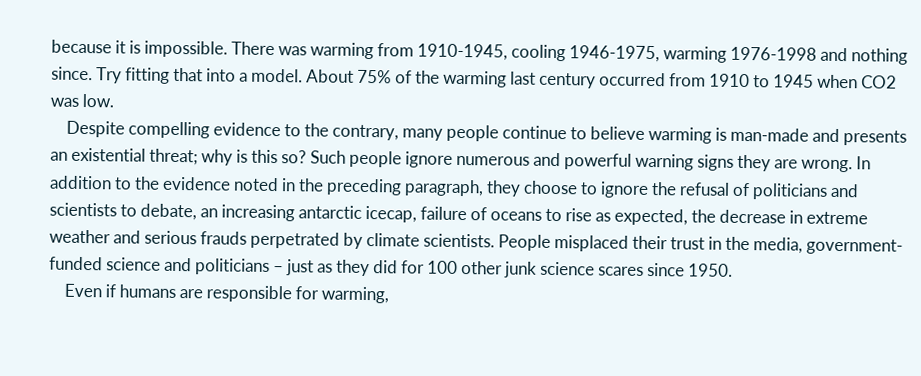because it is impossible. There was warming from 1910-1945, cooling 1946-1975, warming 1976-1998 and nothing since. Try fitting that into a model. About 75% of the warming last century occurred from 1910 to 1945 when CO2 was low.
    Despite compelling evidence to the contrary, many people continue to believe warming is man-made and presents an existential threat; why is this so? Such people ignore numerous and powerful warning signs they are wrong. In addition to the evidence noted in the preceding paragraph, they choose to ignore the refusal of politicians and scientists to debate, an increasing antarctic icecap, failure of oceans to rise as expected, the decrease in extreme weather and serious frauds perpetrated by climate scientists. People misplaced their trust in the media, government-funded science and politicians – just as they did for 100 other junk science scares since 1950.
    Even if humans are responsible for warming,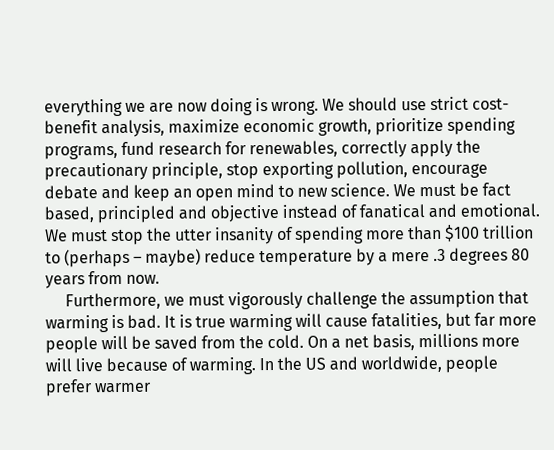everything we are now doing is wrong. We should use strict cost-benefit analysis, maximize economic growth, prioritize spending programs, fund research for renewables, correctly apply the precautionary principle, stop exporting pollution, encourage debate and keep an open mind to new science. We must be fact based, principled and objective instead of fanatical and emotional. We must stop the utter insanity of spending more than $100 trillion to (perhaps – maybe) reduce temperature by a mere .3 degrees 80 years from now.
     Furthermore, we must vigorously challenge the assumption that warming is bad. It is true warming will cause fatalities, but far more people will be saved from the cold. On a net basis, millions more will live because of warming. In the US and worldwide, people prefer warmer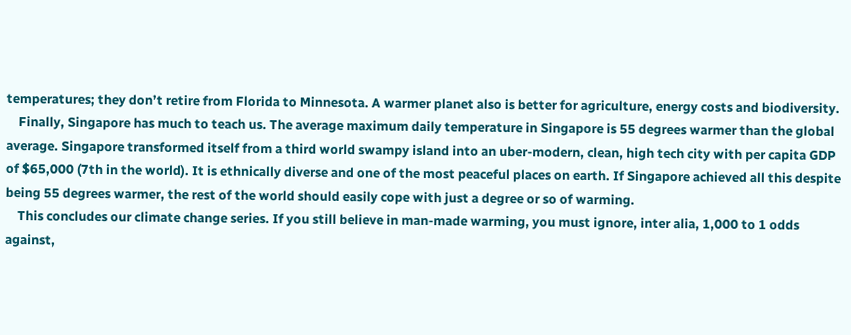temperatures; they don’t retire from Florida to Minnesota. A warmer planet also is better for agriculture, energy costs and biodiversity.
    Finally, Singapore has much to teach us. The average maximum daily temperature in Singapore is 55 degrees warmer than the global average. Singapore transformed itself from a third world swampy island into an uber-modern, clean, high tech city with per capita GDP of $65,000 (7th in the world). It is ethnically diverse and one of the most peaceful places on earth. If Singapore achieved all this despite being 55 degrees warmer, the rest of the world should easily cope with just a degree or so of warming.
    This concludes our climate change series. If you still believe in man-made warming, you must ignore, inter alia, 1,000 to 1 odds against,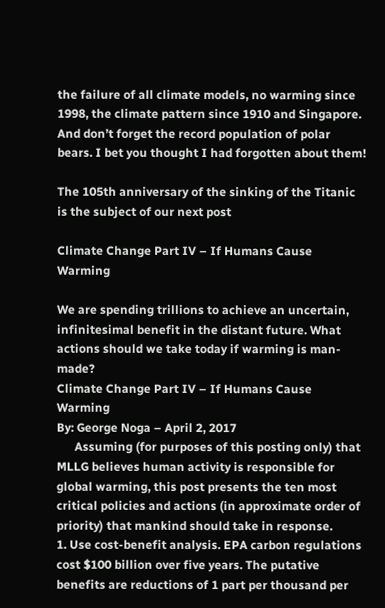the failure of all climate models, no warming since 1998, the climate pattern since 1910 and Singapore. And don’t forget the record population of polar bears. I bet you thought I had forgotten about them!

The 105th anniversary of the sinking of the Titanic is the subject of our next post

Climate Change Part IV – If Humans Cause Warming

We are spending trillions to achieve an uncertain, infinitesimal benefit in the distant future. What actions should we take today if warming is man-made?
Climate Change Part IV – If Humans Cause Warming
By: George Noga – April 2, 2017
      Assuming (for purposes of this posting only) that MLLG believes human activity is responsible for global warming, this post presents the ten most critical policies and actions (in approximate order of priority) that mankind should take in response.
1. Use cost-benefit analysis. EPA carbon regulations cost $100 billion over five years. The putative benefits are reductions of 1 part per thousand per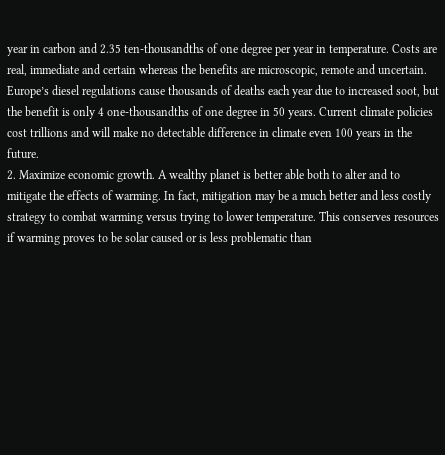year in carbon and 2.35 ten-thousandths of one degree per year in temperature. Costs are real, immediate and certain whereas the benefits are microscopic, remote and uncertain. Europe’s diesel regulations cause thousands of deaths each year due to increased soot, but the benefit is only 4 one-thousandths of one degree in 50 years. Current climate policies cost trillions and will make no detectable difference in climate even 100 years in the future.
2. Maximize economic growth. A wealthy planet is better able both to alter and to mitigate the effects of warming. In fact, mitigation may be a much better and less costly strategy to combat warming versus trying to lower temperature. This conserves resources if warming proves to be solar caused or is less problematic than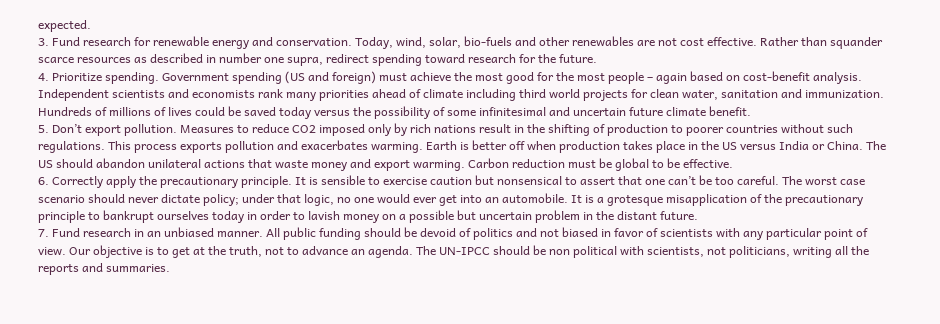expected.
3. Fund research for renewable energy and conservation. Today, wind, solar, bio-fuels and other renewables are not cost effective. Rather than squander scarce resources as described in number one supra, redirect spending toward research for the future.
4. Prioritize spending. Government spending (US and foreign) must achieve the most good for the most people – again based on cost-benefit analysis. Independent scientists and economists rank many priorities ahead of climate including third world projects for clean water, sanitation and immunization. Hundreds of millions of lives could be saved today versus the possibility of some infinitesimal and uncertain future climate benefit.
5. Don’t export pollution. Measures to reduce CO2 imposed only by rich nations result in the shifting of production to poorer countries without such regulations. This process exports pollution and exacerbates warming. Earth is better off when production takes place in the US versus India or China. The US should abandon unilateral actions that waste money and export warming. Carbon reduction must be global to be effective.
6. Correctly apply the precautionary principle. It is sensible to exercise caution but nonsensical to assert that one can’t be too careful. The worst case scenario should never dictate policy; under that logic, no one would ever get into an automobile. It is a grotesque misapplication of the precautionary principle to bankrupt ourselves today in order to lavish money on a possible but uncertain problem in the distant future.
7. Fund research in an unbiased manner. All public funding should be devoid of politics and not biased in favor of scientists with any particular point of view. Our objective is to get at the truth, not to advance an agenda. The UN-IPCC should be non political with scientists, not politicians, writing all the reports and summaries.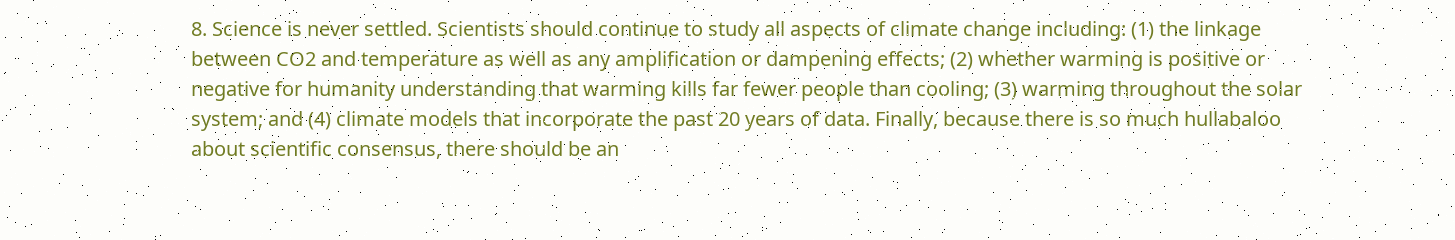8. Science is never settled. Scientists should continue to study all aspects of climate change including: (1) the linkage between CO2 and temperature as well as any amplification or dampening effects; (2) whether warming is positive or negative for humanity understanding that warming kills far fewer people than cooling; (3) warming throughout the solar system; and (4) climate models that incorporate the past 20 years of data. Finally, because there is so much hullabaloo about scientific consensus, there should be an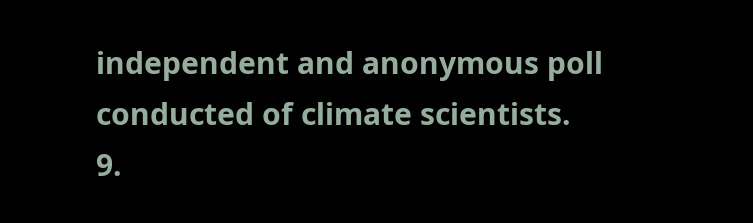independent and anonymous poll conducted of climate scientists.
9.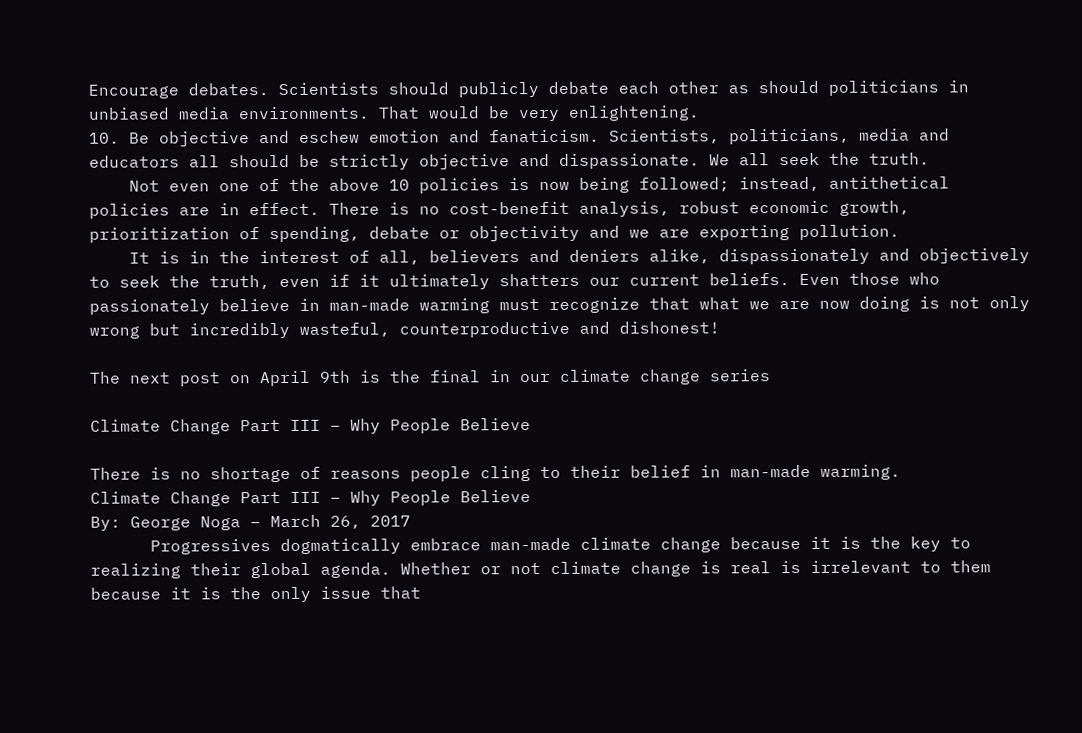Encourage debates. Scientists should publicly debate each other as should politicians in unbiased media environments. That would be very enlightening.
10. Be objective and eschew emotion and fanaticism. Scientists, politicians, media and educators all should be strictly objective and dispassionate. We all seek the truth.
    Not even one of the above 10 policies is now being followed; instead, antithetical policies are in effect. There is no cost-benefit analysis, robust economic growth, prioritization of spending, debate or objectivity and we are exporting pollution.
    It is in the interest of all, believers and deniers alike, dispassionately and objectively to seek the truth, even if it ultimately shatters our current beliefs. Even those who passionately believe in man-made warming must recognize that what we are now doing is not only wrong but incredibly wasteful, counterproductive and dishonest!

The next post on April 9th is the final in our climate change series

Climate Change Part III – Why People Believe

There is no shortage of reasons people cling to their belief in man-made warming.
Climate Change Part III – Why People Believe
By: George Noga – March 26, 2017
      Progressives dogmatically embrace man-made climate change because it is the key to realizing their global agenda. Whether or not climate change is real is irrelevant to them because it is the only issue that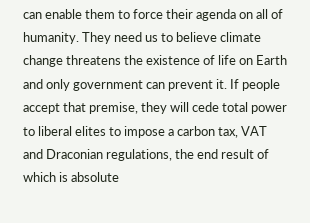can enable them to force their agenda on all of humanity. They need us to believe climate change threatens the existence of life on Earth and only government can prevent it. If people accept that premise, they will cede total power to liberal elites to impose a carbon tax, VAT and Draconian regulations, the end result of which is absolute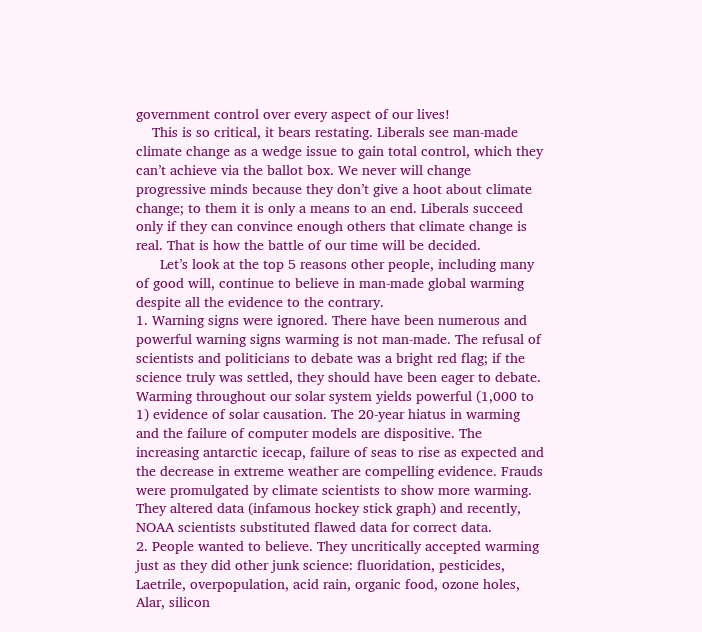government control over every aspect of our lives!
    This is so critical, it bears restating. Liberals see man-made climate change as a wedge issue to gain total control, which they can’t achieve via the ballot box. We never will change progressive minds because they don’t give a hoot about climate change; to them it is only a means to an end. Liberals succeed only if they can convince enough others that climate change is real. That is how the battle of our time will be decided.
      Let’s look at the top 5 reasons other people, including many of good will, continue to believe in man-made global warming despite all the evidence to the contrary.
1. Warning signs were ignored. There have been numerous and powerful warning signs warming is not man-made. The refusal of scientists and politicians to debate was a bright red flag; if the science truly was settled, they should have been eager to debate. Warming throughout our solar system yields powerful (1,000 to 1) evidence of solar causation. The 20-year hiatus in warming and the failure of computer models are dispositive. The increasing antarctic icecap, failure of seas to rise as expected and the decrease in extreme weather are compelling evidence. Frauds were promulgated by climate scientists to show more warming. They altered data (infamous hockey stick graph) and recently, NOAA scientists substituted flawed data for correct data.
2. People wanted to believe. They uncritically accepted warming just as they did other junk science: fluoridation, pesticides, Laetrile, overpopulation, acid rain, organic food, ozone holes, Alar, silicon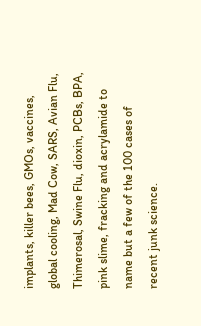implants, killer bees, GMOs, vaccines, global cooling, Mad Cow, SARS, Avian Flu, Thimerosal, Swine Flu, dioxin, PCBs, BPA, pink slime, fracking and acrylamide to name but a few of the 100 cases of recent junk science.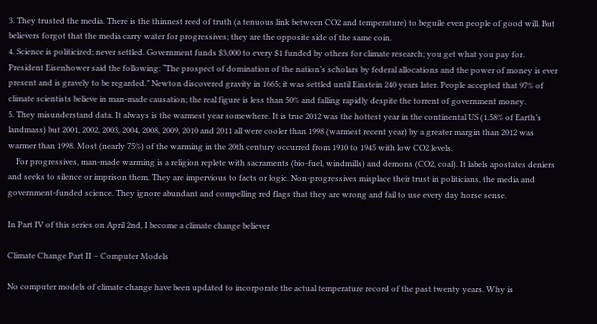3. They trusted the media. There is the thinnest reed of truth (a tenuous link between CO2 and temperature) to beguile even people of good will. But believers forgot that the media carry water for progressives; they are the opposite side of the same coin.
4. Science is politicized; never settled. Government funds $3,000 to every $1 funded by others for climate research; you get what you pay for. President Eisenhower said the following: “The prospect of domination of the nation’s scholars by federal allocations and the power of money is ever present and is gravely to be regarded.” Newton discovered gravity in 1665; it was settled until Einstein 240 years later. People accepted that 97% of climate scientists believe in man-made causation; the real figure is less than 50% and falling rapidly despite the torrent of government money.
5. They misunderstand data. It always is the warmest year somewhere. It is true 2012 was the hottest year in the continental US (1.58% of Earth’s landmass) but 2001, 2002, 2003, 2004, 2008, 2009, 2010 and 2011 all were cooler than 1998 (warmest recent year) by a greater margin than 2012 was warmer than 1998. Most (nearly 75%) of the warming in the 20th century occurred from 1910 to 1945 with low CO2 levels.
    For progressives, man-made warming is a religion replete with sacraments (bio-fuel, windmills) and demons (CO2, coal). It labels apostates deniers and seeks to silence or imprison them. They are impervious to facts or logic. Non-progressives misplace their trust in politicians, the media and government-funded science. They ignore abundant and compelling red flags that they are wrong and fail to use every day horse sense.

In Part IV of this series on April 2nd, I become a climate change believer

Climate Change Part II – Computer Models

No computer models of climate change have been updated to incorporate the actual temperature record of the past twenty years. Why is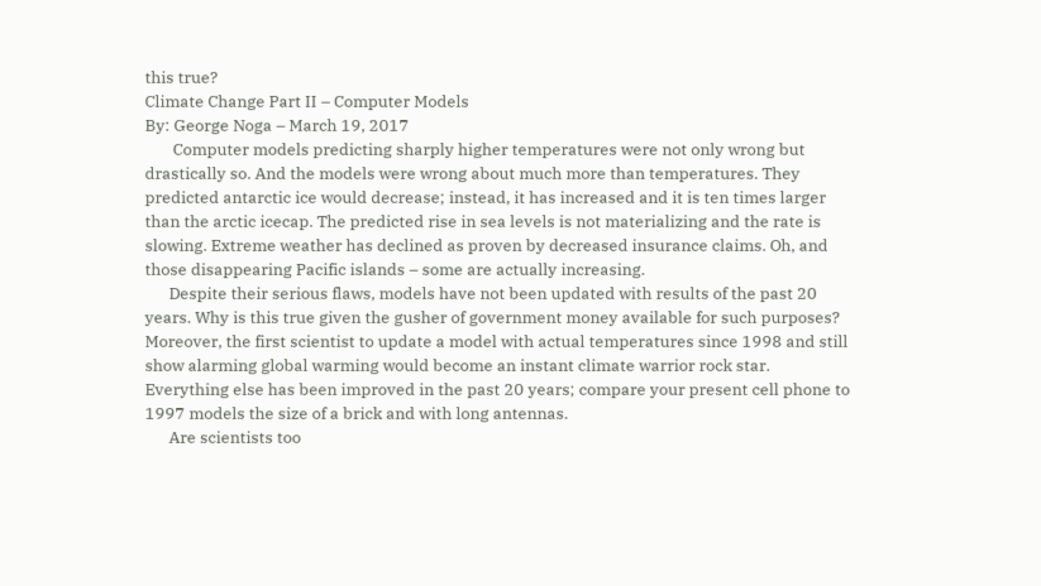this true?
Climate Change Part II – Computer Models
By: George Noga – March 19, 2017
       Computer models predicting sharply higher temperatures were not only wrong but drastically so. And the models were wrong about much more than temperatures. They predicted antarctic ice would decrease; instead, it has increased and it is ten times larger than the arctic icecap. The predicted rise in sea levels is not materializing and the rate is slowing. Extreme weather has declined as proven by decreased insurance claims. Oh, and those disappearing Pacific islands – some are actually increasing.
      Despite their serious flaws, models have not been updated with results of the past 20 years. Why is this true given the gusher of government money available for such purposes? Moreover, the first scientist to update a model with actual temperatures since 1998 and still show alarming global warming would become an instant climate warrior rock star. Everything else has been improved in the past 20 years; compare your present cell phone to 1997 models the size of a brick and with long antennas.
      Are scientists too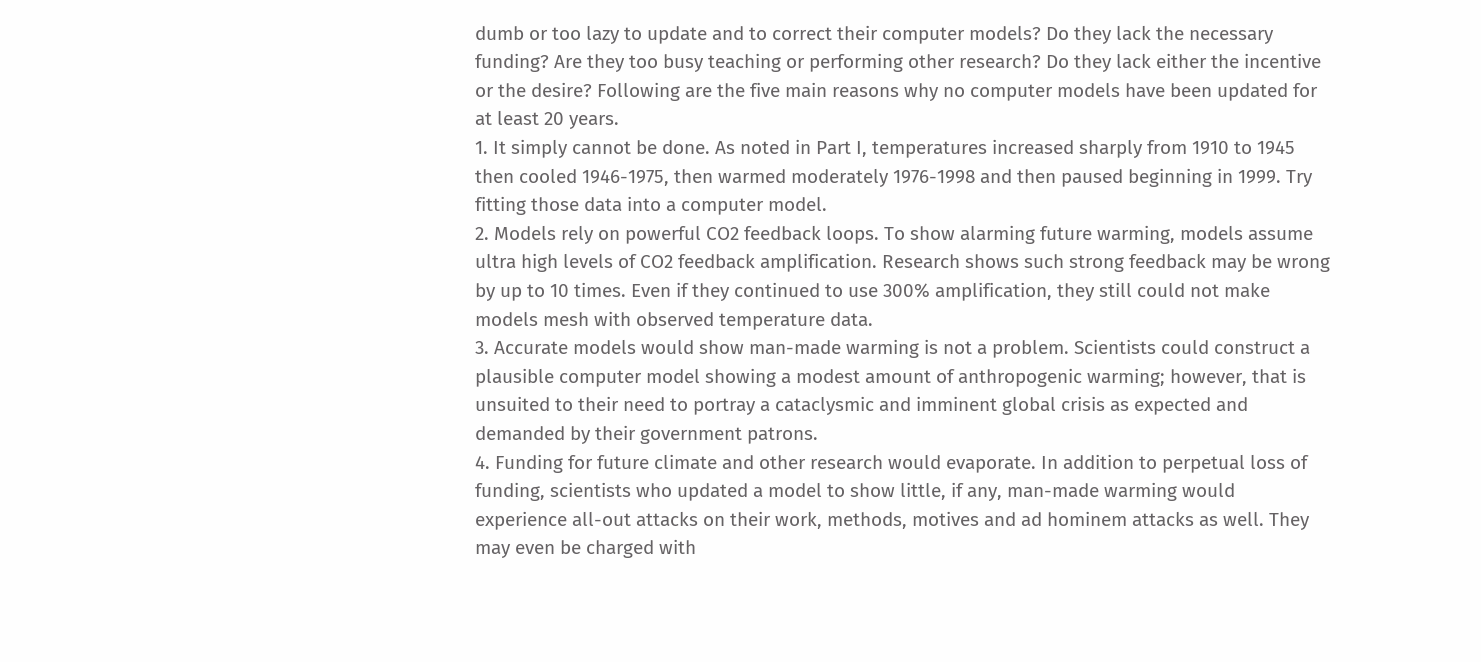dumb or too lazy to update and to correct their computer models? Do they lack the necessary funding? Are they too busy teaching or performing other research? Do they lack either the incentive or the desire? Following are the five main reasons why no computer models have been updated for at least 20 years.
1. It simply cannot be done. As noted in Part I, temperatures increased sharply from 1910 to 1945 then cooled 1946-1975, then warmed moderately 1976-1998 and then paused beginning in 1999. Try fitting those data into a computer model.
2. Models rely on powerful CO2 feedback loops. To show alarming future warming, models assume ultra high levels of CO2 feedback amplification. Research shows such strong feedback may be wrong by up to 10 times. Even if they continued to use 300% amplification, they still could not make models mesh with observed temperature data.
3. Accurate models would show man-made warming is not a problem. Scientists could construct a plausible computer model showing a modest amount of anthropogenic warming; however, that is unsuited to their need to portray a cataclysmic and imminent global crisis as expected and demanded by their government patrons.
4. Funding for future climate and other research would evaporate. In addition to perpetual loss of funding, scientists who updated a model to show little, if any, man-made warming would experience all-out attacks on their work, methods, motives and ad hominem attacks as well. They may even be charged with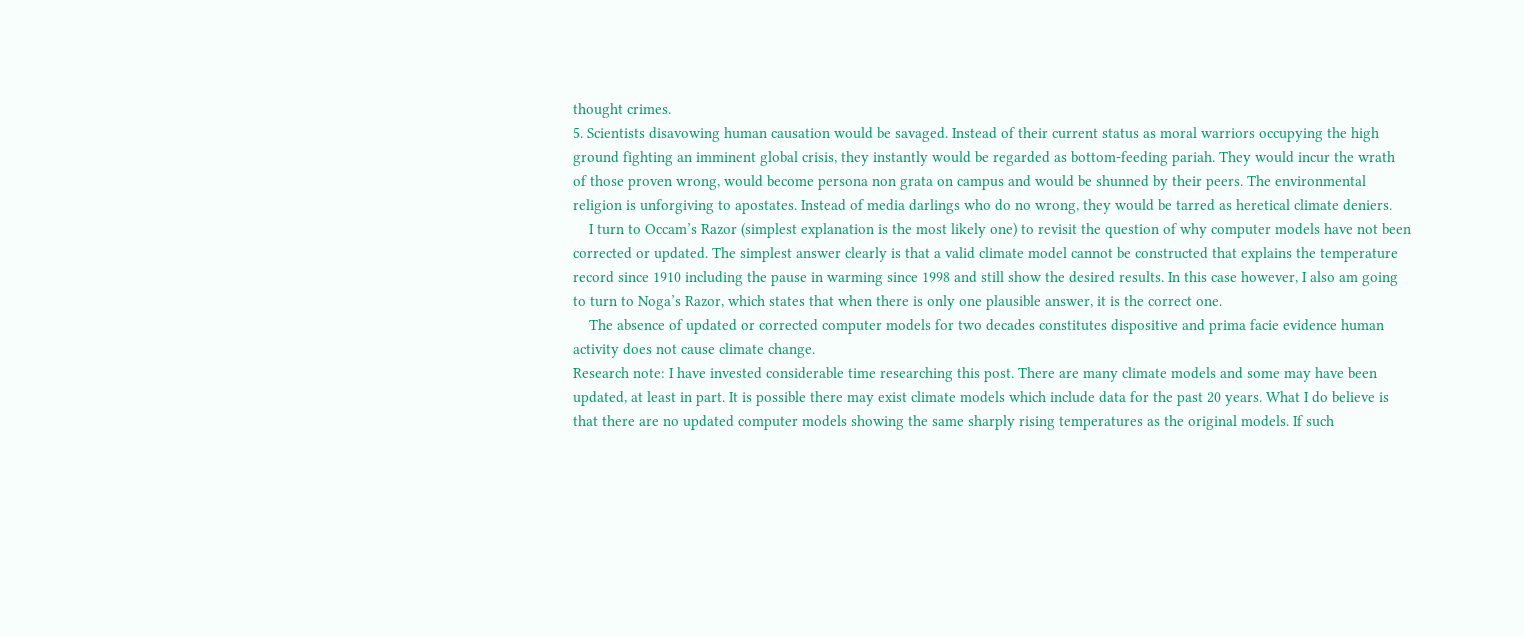thought crimes.
5. Scientists disavowing human causation would be savaged. Instead of their current status as moral warriors occupying the high ground fighting an imminent global crisis, they instantly would be regarded as bottom-feeding pariah. They would incur the wrath of those proven wrong, would become persona non grata on campus and would be shunned by their peers. The environmental religion is unforgiving to apostates. Instead of media darlings who do no wrong, they would be tarred as heretical climate deniers.
    I turn to Occam’s Razor (simplest explanation is the most likely one) to revisit the question of why computer models have not been corrected or updated. The simplest answer clearly is that a valid climate model cannot be constructed that explains the temperature record since 1910 including the pause in warming since 1998 and still show the desired results. In this case however, I also am going to turn to Noga’s Razor, which states that when there is only one plausible answer, it is the correct one.
    The absence of updated or corrected computer models for two decades constitutes dispositive and prima facie evidence human activity does not cause climate change.
Research note: I have invested considerable time researching this post. There are many climate models and some may have been updated, at least in part. It is possible there may exist climate models which include data for the past 20 years. What I do believe is that there are no updated computer models showing the same sharply rising temperatures as the original models. If such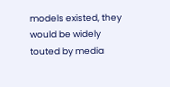models existed, they would be widely touted by media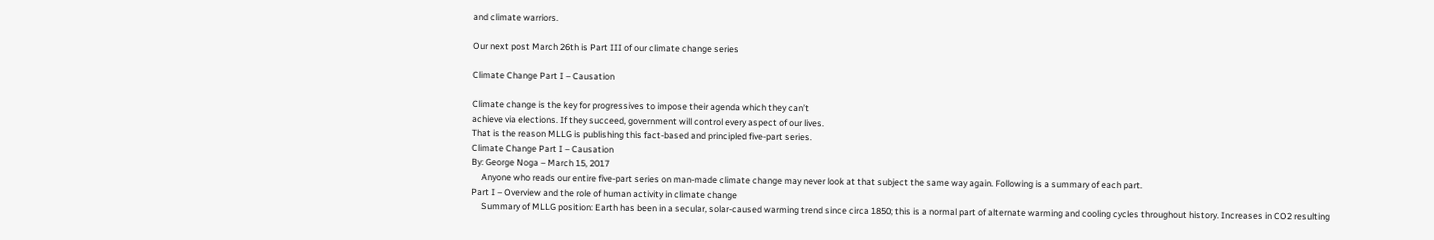and climate warriors.

Our next post March 26th is Part III of our climate change series

Climate Change Part I – Causation

Climate change is the key for progressives to impose their agenda which they can’t
achieve via elections. If they succeed, government will control every aspect of our lives.
That is the reason MLLG is publishing this fact-based and principled five-part series.
Climate Change Part I – Causation
By: George Noga – March 15, 2017
     Anyone who reads our entire five-part series on man-made climate change may never look at that subject the same way again. Following is a summary of each part.
Part I – Overview and the role of human activity in climate change
     Summary of MLLG position: Earth has been in a secular, solar-caused warming trend since circa 1850; this is a normal part of alternate warming and cooling cycles throughout history. Increases in CO2 resulting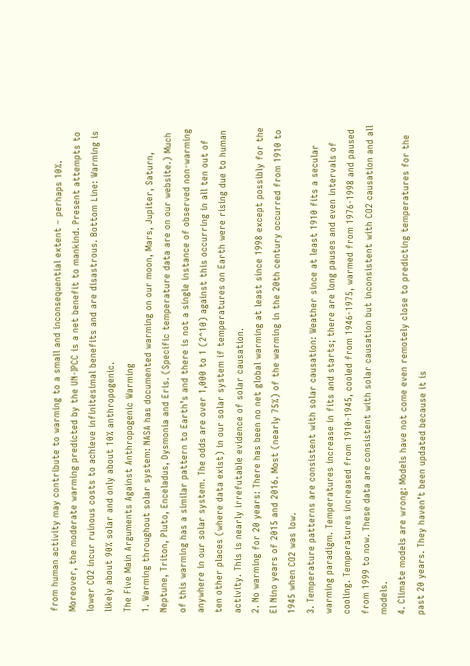from human activity may contribute to warming to a small and inconsequential extent – perhaps 10%. Moreover, the moderate warming predicted by the UN-IPCC is a net benefit to mankind. Present attempts to lower CO2 incur ruinous costs to achieve infinitesimal benefits and are disastrous. Bottom Line: Warming is likely about 90% solar and only about 10% anthropogenic.
The Five Main Arguments Against Anthropogenic Warming
1. Warming throughout solar system: NASA has documented warming on our moon, Mars, Jupiter, Saturn, Neptune, Triton, Pluto, Enceladus, Dysmonia and Eris. (Specific temperature data are on our website.) Much of this warming has a similar pattern to Earth’s and there is not a single instance of observed non-warming anywhere in our solar system. The odds are over 1,000 to 1 (2^10) against this occurring in all ten out of ten other places (where data exist) in our solar system if temperatures on Earth were rising due to human activity. This is nearly irrefutable evidence of solar causation.
2. No warming for 20 years: There has been no net global warming at least since 1998 except possibly for the El Nino years of 2015 and 2016. Most (nearly 75%) of the warming in the 20th century occurred from 1910 to 1945 when CO2 was low.
3. Temperature patterns are consistent with solar causation: Weather since at least 1910 fits a secular warming paradigm. Temperatures increase in fits and starts; there are long pauses and even intervals of cooling. Temperatures increased from 1910-1945, cooled from 1946-1975, warmed from 1976-1998 and paused from 1999 to now. These data are consistent with solar causation but inconsistent with CO2 causation and all models.
4. Climate models are wrong: Models have not come even remotely close to predicting temperatures for the past 20 years. They haven’t been updated because it is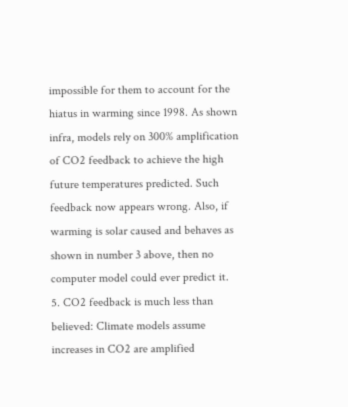impossible for them to account for the hiatus in warming since 1998. As shown infra, models rely on 300% amplification of CO2 feedback to achieve the high future temperatures predicted. Such feedback now appears wrong. Also, if warming is solar caused and behaves as shown in number 3 above, then no computer model could ever predict it.
5. CO2 feedback is much less than believed: Climate models assume increases in CO2 are amplified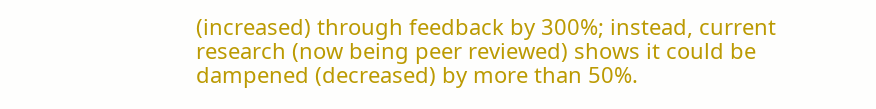(increased) through feedback by 300%; instead, current research (now being peer reviewed) shows it could be dampened (decreased) by more than 50%.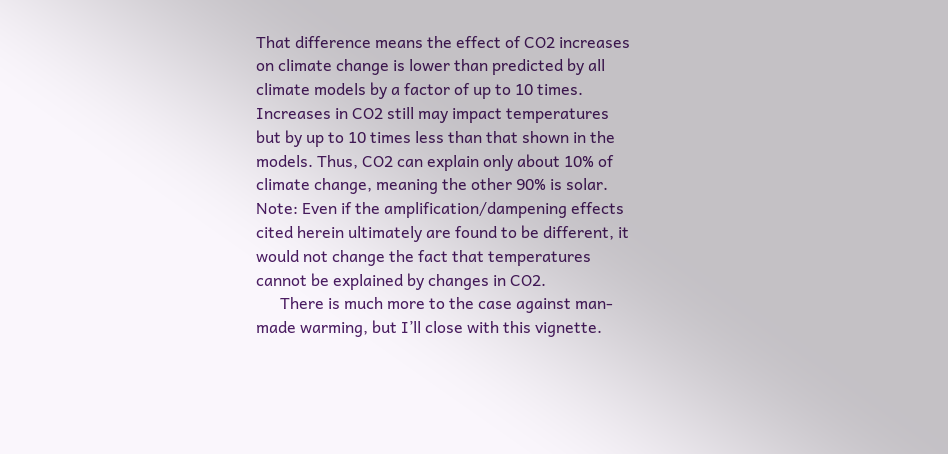That difference means the effect of CO2 increases on climate change is lower than predicted by all climate models by a factor of up to 10 times. Increases in CO2 still may impact temperatures but by up to 10 times less than that shown in the models. Thus, CO2 can explain only about 10% of climate change, meaning the other 90% is solar. Note: Even if the amplification/dampening effects cited herein ultimately are found to be different, it would not change the fact that temperatures cannot be explained by changes in CO2.
      There is much more to the case against man-made warming, but I’ll close with this vignette.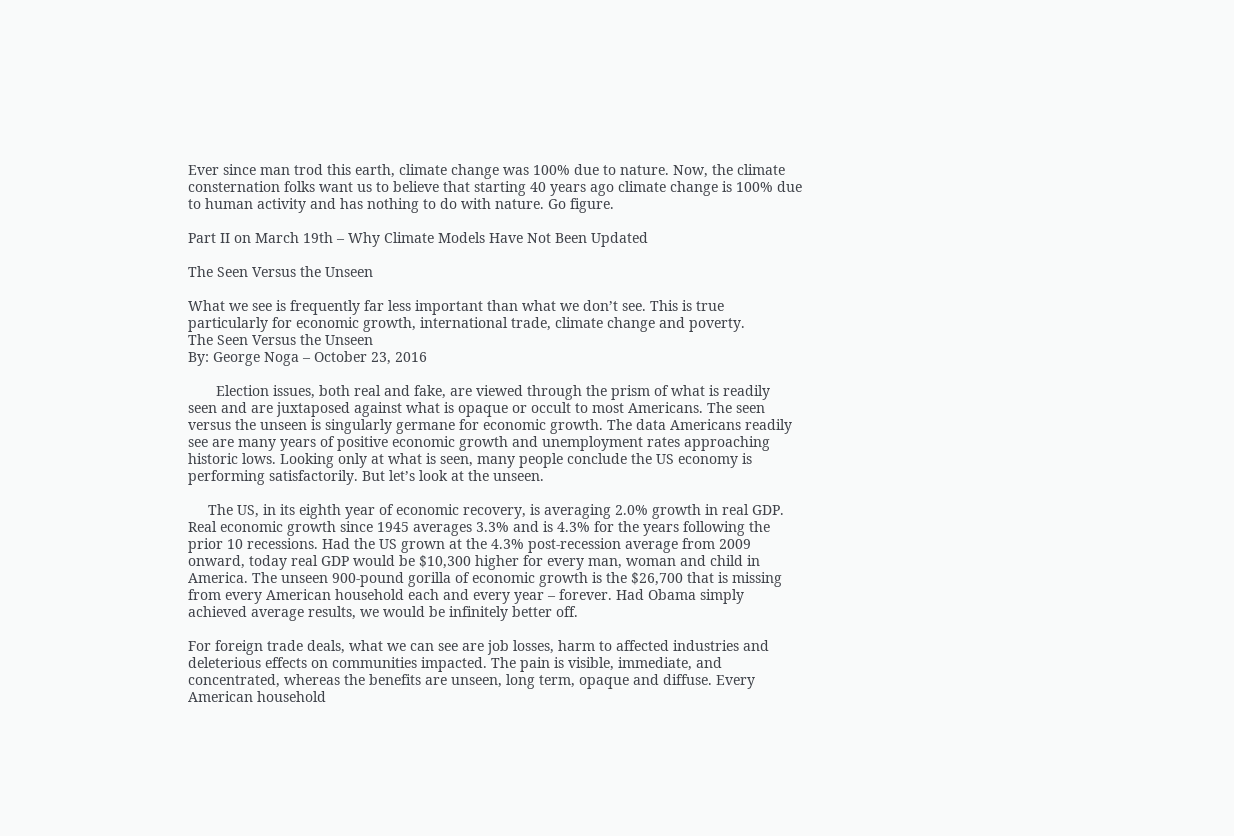Ever since man trod this earth, climate change was 100% due to nature. Now, the climate consternation folks want us to believe that starting 40 years ago climate change is 100% due to human activity and has nothing to do with nature. Go figure.

Part II on March 19th – Why Climate Models Have Not Been Updated

The Seen Versus the Unseen

What we see is frequently far less important than what we don’t see. This is true
particularly for economic growth, international trade, climate change and poverty.
The Seen Versus the Unseen
By: George Noga – October 23, 2016

       Election issues, both real and fake, are viewed through the prism of what is readily seen and are juxtaposed against what is opaque or occult to most Americans. The seen versus the unseen is singularly germane for economic growth. The data Americans readily see are many years of positive economic growth and unemployment rates approaching historic lows. Looking only at what is seen, many people conclude the US economy is performing satisfactorily. But let’s look at the unseen.

     The US, in its eighth year of economic recovery, is averaging 2.0% growth in real GDP. Real economic growth since 1945 averages 3.3% and is 4.3% for the years following the prior 10 recessions. Had the US grown at the 4.3% post-recession average from 2009 onward, today real GDP would be $10,300 higher for every man, woman and child in America. The unseen 900-pound gorilla of economic growth is the $26,700 that is missing from every American household each and every year – forever. Had Obama simply achieved average results, we would be infinitely better off.

For foreign trade deals, what we can see are job losses, harm to affected industries and deleterious effects on communities impacted. The pain is visible, immediate, and concentrated, whereas the benefits are unseen, long term, opaque and diffuse. Every American household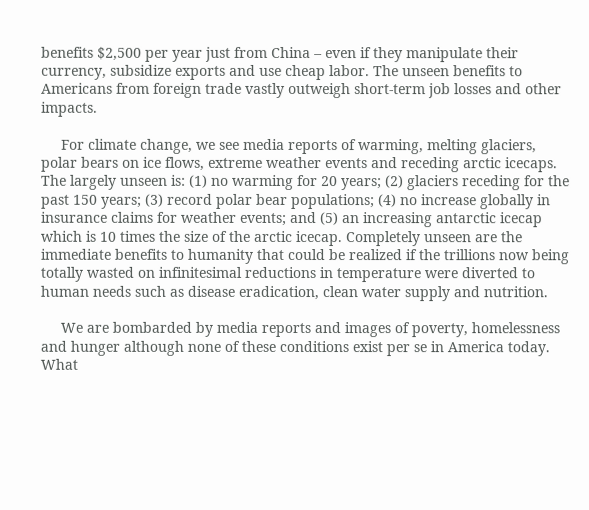benefits $2,500 per year just from China – even if they manipulate their currency, subsidize exports and use cheap labor. The unseen benefits to Americans from foreign trade vastly outweigh short-term job losses and other impacts.

     For climate change, we see media reports of warming, melting glaciers, polar bears on ice flows, extreme weather events and receding arctic icecaps. The largely unseen is: (1) no warming for 20 years; (2) glaciers receding for the past 150 years; (3) record polar bear populations; (4) no increase globally in insurance claims for weather events; and (5) an increasing antarctic icecap which is 10 times the size of the arctic icecap. Completely unseen are the immediate benefits to humanity that could be realized if the trillions now being totally wasted on infinitesimal reductions in temperature were diverted to human needs such as disease eradication, clean water supply and nutrition.

     We are bombarded by media reports and images of poverty, homelessness and hunger although none of these conditions exist per se in America today. What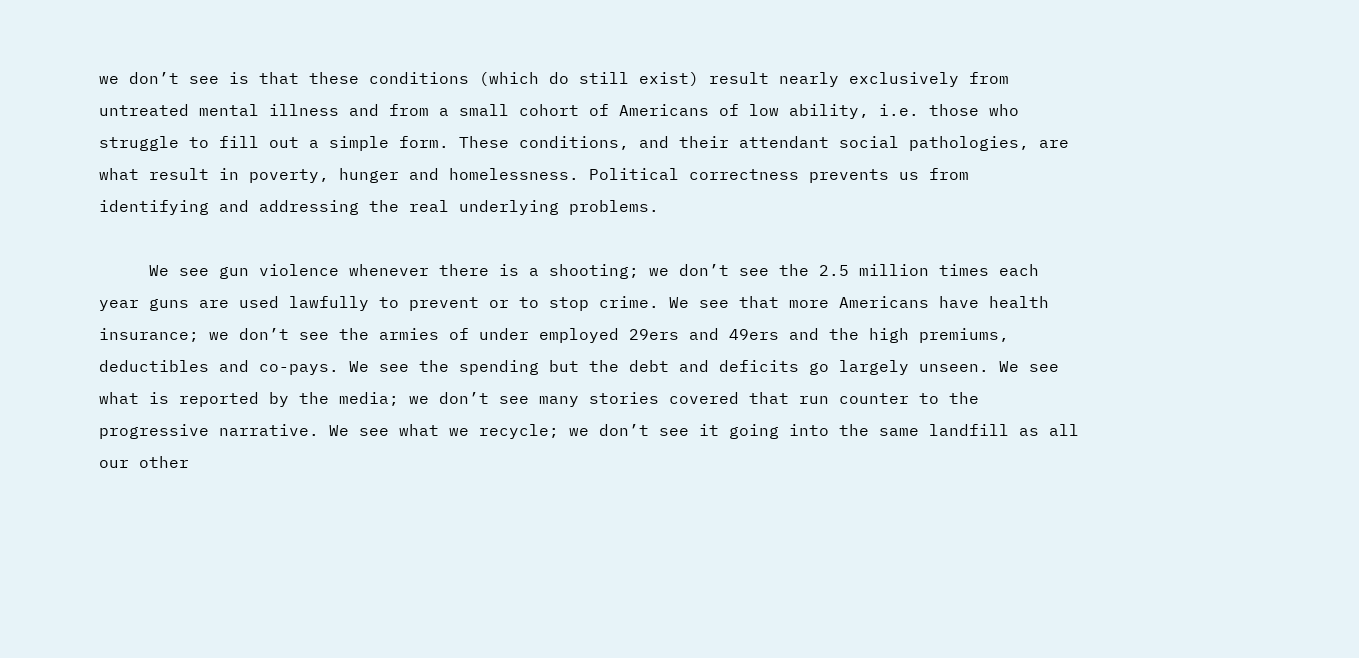we don’t see is that these conditions (which do still exist) result nearly exclusively from untreated mental illness and from a small cohort of Americans of low ability, i.e. those who struggle to fill out a simple form. These conditions, and their attendant social pathologies, are what result in poverty, hunger and homelessness. Political correctness prevents us from identifying and addressing the real underlying problems.

     We see gun violence whenever there is a shooting; we don’t see the 2.5 million times each year guns are used lawfully to prevent or to stop crime. We see that more Americans have health insurance; we don’t see the armies of under employed 29ers and 49ers and the high premiums, deductibles and co-pays. We see the spending but the debt and deficits go largely unseen. We see what is reported by the media; we don’t see many stories covered that run counter to the progressive narrative. We see what we recycle; we don’t see it going into the same landfill as all our other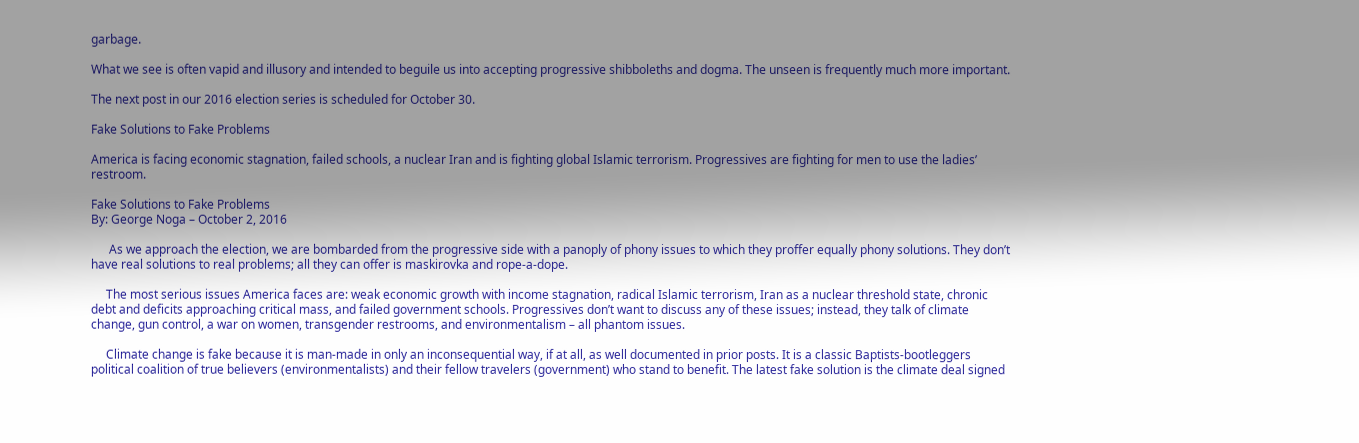garbage.

What we see is often vapid and illusory and intended to beguile us into accepting progressive shibboleths and dogma. The unseen is frequently much more important.

The next post in our 2016 election series is scheduled for October 30.

Fake Solutions to Fake Problems

America is facing economic stagnation, failed schools, a nuclear Iran and is fighting global Islamic terrorism. Progressives are fighting for men to use the ladies’ restroom.

Fake Solutions to Fake Problems
By: George Noga – October 2, 2016

      As we approach the election, we are bombarded from the progressive side with a panoply of phony issues to which they proffer equally phony solutions. They don’t have real solutions to real problems; all they can offer is maskirovka and rope-a-dope.

     The most serious issues America faces are: weak economic growth with income stagnation, radical Islamic terrorism, Iran as a nuclear threshold state, chronic debt and deficits approaching critical mass, and failed government schools. Progressives don’t want to discuss any of these issues; instead, they talk of climate change, gun control, a war on women, transgender restrooms, and environmentalism – all phantom issues.

     Climate change is fake because it is man-made in only an inconsequential way, if at all, as well documented in prior posts. It is a classic Baptists-bootleggers political coalition of true believers (environmentalists) and their fellow travelers (government) who stand to benefit. The latest fake solution is the climate deal signed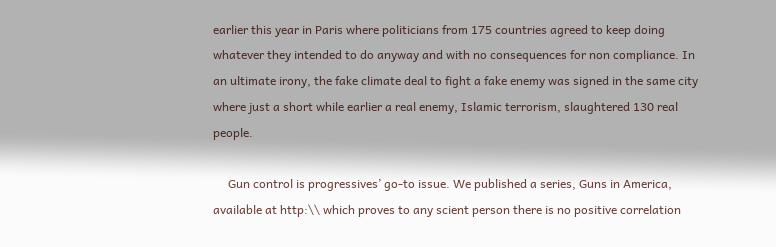earlier this year in Paris where politicians from 175 countries agreed to keep doing whatever they intended to do anyway and with no consequences for non compliance. In an ultimate irony, the fake climate deal to fight a fake enemy was signed in the same city where just a short while earlier a real enemy, Islamic terrorism, slaughtered 130 real people.

     Gun control is progressives’ go-to issue. We published a series, Guns in America, available at http:\\ which proves to any scient person there is no positive correlation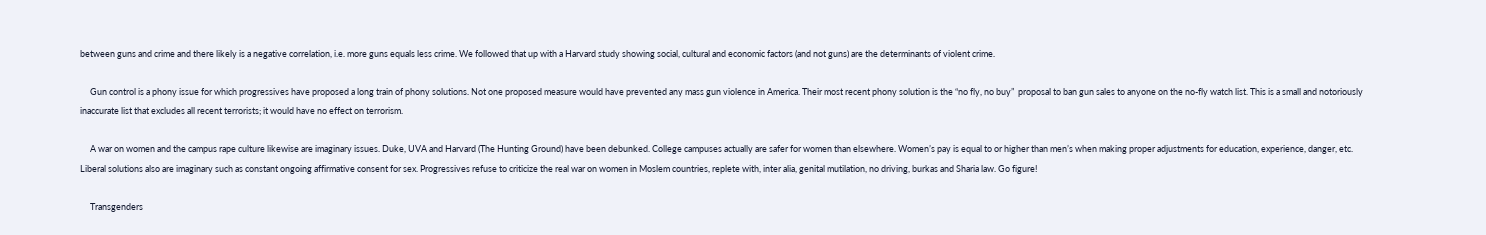between guns and crime and there likely is a negative correlation, i.e. more guns equals less crime. We followed that up with a Harvard study showing social, cultural and economic factors (and not guns) are the determinants of violent crime.

     Gun control is a phony issue for which progressives have proposed a long train of phony solutions. Not one proposed measure would have prevented any mass gun violence in America. Their most recent phony solution is the “no fly, no buy”  proposal to ban gun sales to anyone on the no-fly watch list. This is a small and notoriously inaccurate list that excludes all recent terrorists; it would have no effect on terrorism.

     A war on women and the campus rape culture likewise are imaginary issues. Duke, UVA and Harvard (The Hunting Ground) have been debunked. College campuses actually are safer for women than elsewhere. Women’s pay is equal to or higher than men’s when making proper adjustments for education, experience, danger, etc. Liberal solutions also are imaginary such as constant ongoing affirmative consent for sex. Progressives refuse to criticize the real war on women in Moslem countries, replete with, inter alia, genital mutilation, no driving, burkas and Sharia law. Go figure!

     Transgenders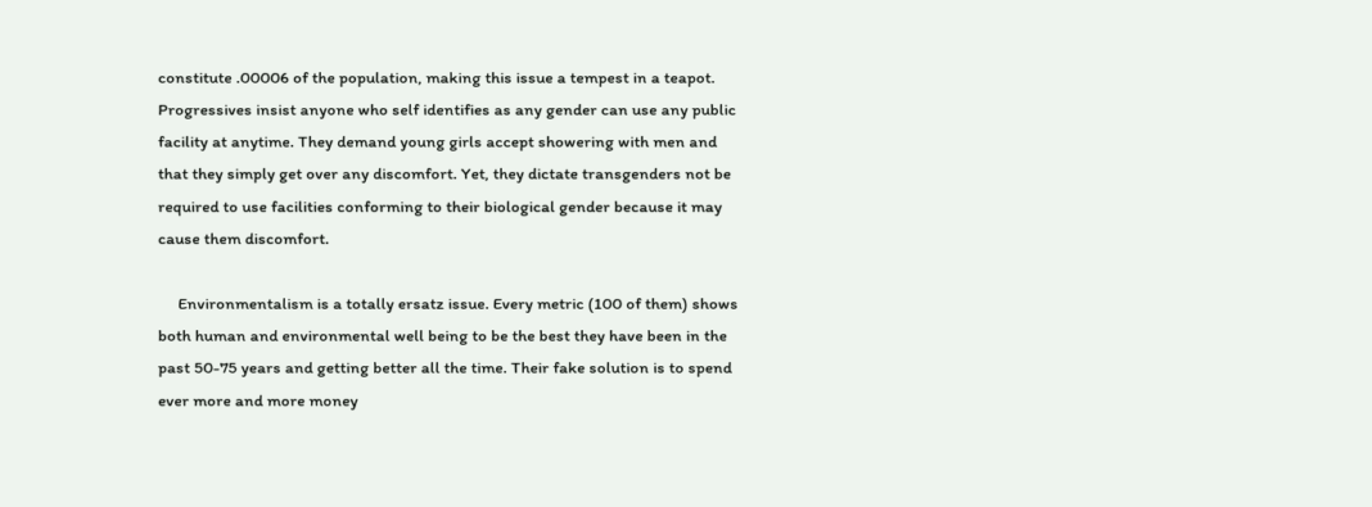constitute .00006 of the population, making this issue a tempest in a teapot. Progressives insist anyone who self identifies as any gender can use any public facility at anytime. They demand young girls accept showering with men and that they simply get over any discomfort. Yet, they dictate transgenders not be required to use facilities conforming to their biological gender because it may cause them discomfort.

     Environmentalism is a totally ersatz issue. Every metric (100 of them) shows both human and environmental well being to be the best they have been in the past 50-75 years and getting better all the time. Their fake solution is to spend ever more and more money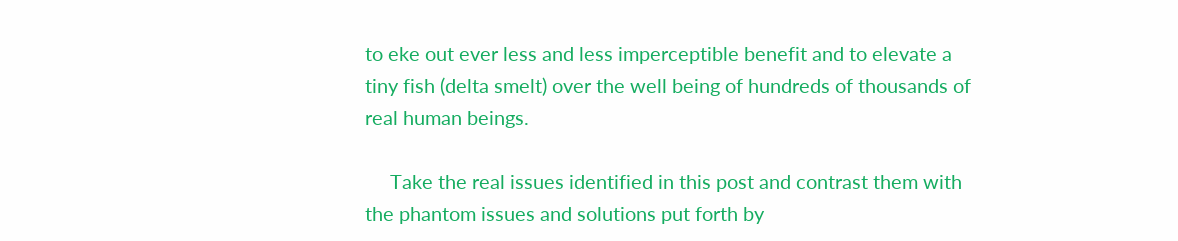to eke out ever less and less imperceptible benefit and to elevate a tiny fish (delta smelt) over the well being of hundreds of thousands of real human beings.

     Take the real issues identified in this post and contrast them with the phantom issues and solutions put forth by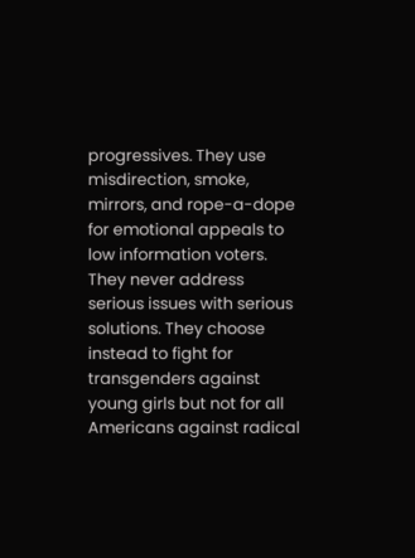progressives. They use misdirection, smoke, mirrors, and rope-a-dope for emotional appeals to low information voters. They never address serious issues with serious solutions. They choose instead to fight for transgenders against young girls but not for all Americans against radical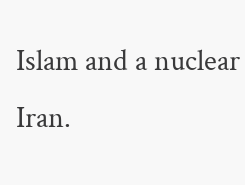Islam and a nuclear Iran.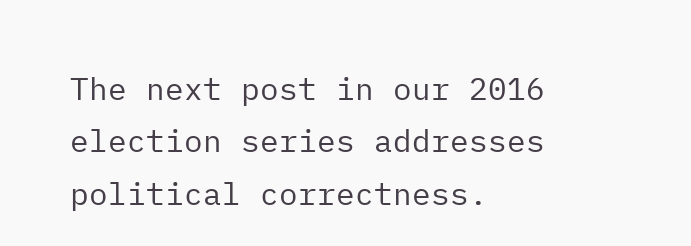The next post in our 2016 election series addresses political correctness.